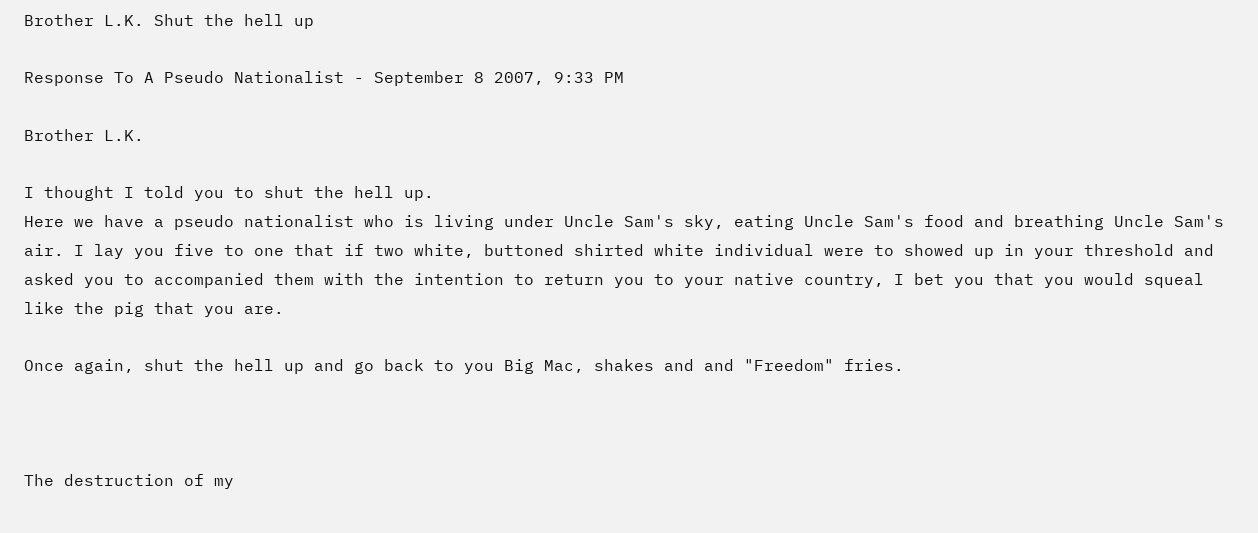Brother L.K. Shut the hell up

Response To A Pseudo Nationalist - September 8 2007, 9:33 PM

Brother L.K.

I thought I told you to shut the hell up.
Here we have a pseudo nationalist who is living under Uncle Sam's sky, eating Uncle Sam's food and breathing Uncle Sam's air. I lay you five to one that if two white, buttoned shirted white individual were to showed up in your threshold and asked you to accompanied them with the intention to return you to your native country, I bet you that you would squeal like the pig that you are.

Once again, shut the hell up and go back to you Big Mac, shakes and and "Freedom" fries.



The destruction of my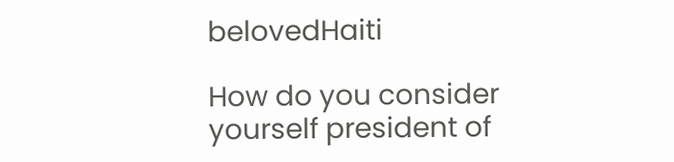belovedHaiti

How do you consider yourself president of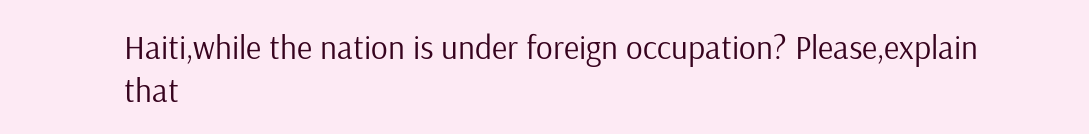Haiti,while the nation is under foreign occupation? Please,explain that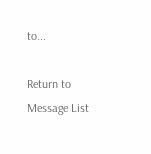to...

Return to Message List